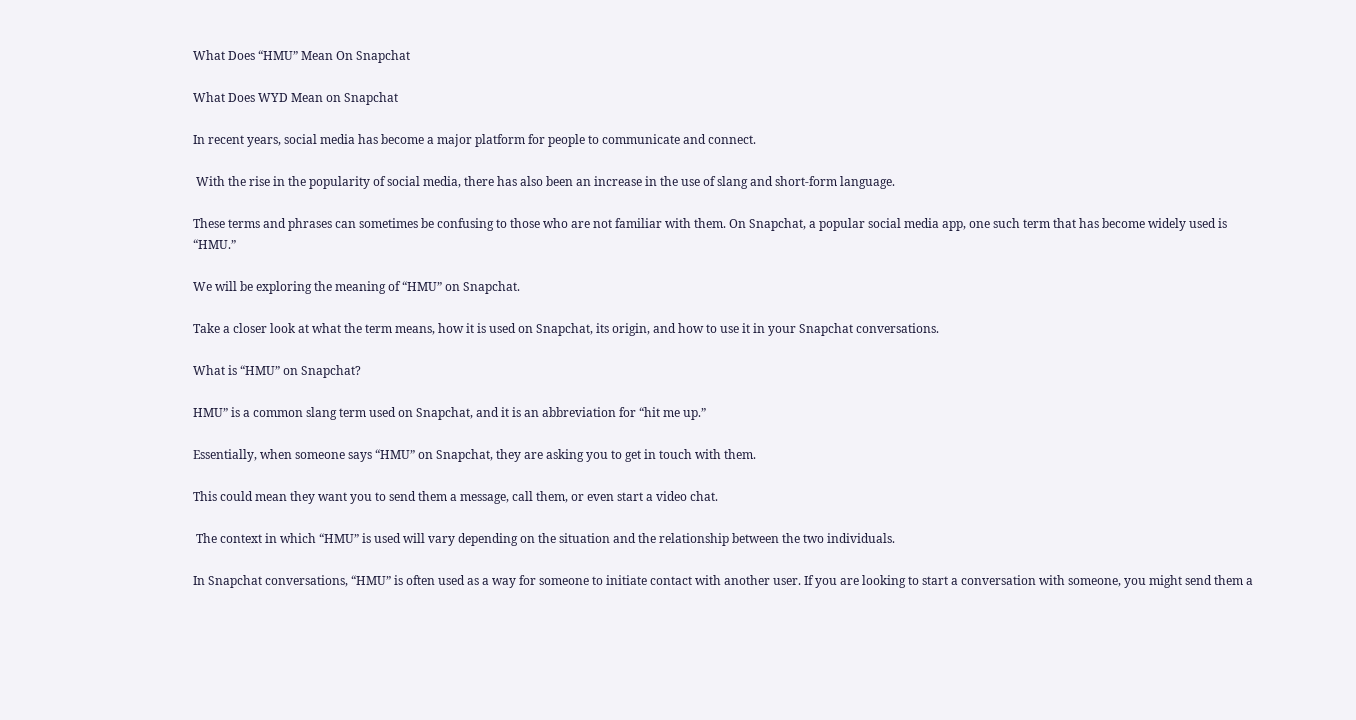What Does “HMU” Mean On Snapchat

What Does WYD Mean on Snapchat

In recent years, social media has become a major platform for people to communicate and connect.

 With the rise in the popularity of social media, there has also been an increase in the use of slang and short-form language.

These terms and phrases can sometimes be confusing to those who are not familiar with them. On Snapchat, a popular social media app, one such term that has become widely used is “HMU.”

We will be exploring the meaning of “HMU” on Snapchat.

Take a closer look at what the term means, how it is used on Snapchat, its origin, and how to use it in your Snapchat conversations.

What is “HMU” on Snapchat?

HMU” is a common slang term used on Snapchat, and it is an abbreviation for “hit me up.”

Essentially, when someone says “HMU” on Snapchat, they are asking you to get in touch with them.

This could mean they want you to send them a message, call them, or even start a video chat.

 The context in which “HMU” is used will vary depending on the situation and the relationship between the two individuals.

In Snapchat conversations, “HMU” is often used as a way for someone to initiate contact with another user. If you are looking to start a conversation with someone, you might send them a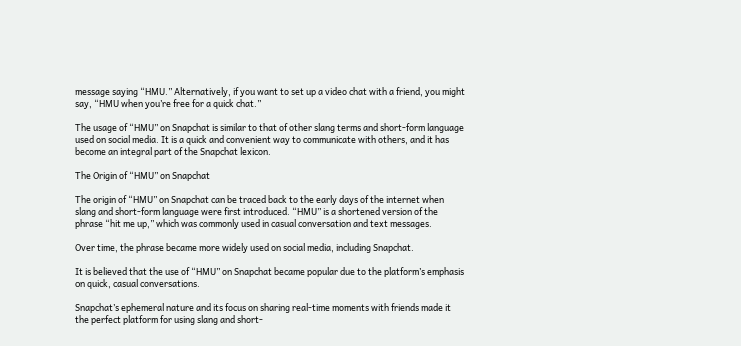message saying “HMU.” Alternatively, if you want to set up a video chat with a friend, you might say, “HMU when you’re free for a quick chat.”

The usage of “HMU” on Snapchat is similar to that of other slang terms and short-form language used on social media. It is a quick and convenient way to communicate with others, and it has become an integral part of the Snapchat lexicon.

The Origin of “HMU” on Snapchat

The origin of “HMU” on Snapchat can be traced back to the early days of the internet when slang and short-form language were first introduced. “HMU” is a shortened version of the phrase “hit me up,” which was commonly used in casual conversation and text messages.

Over time, the phrase became more widely used on social media, including Snapchat.

It is believed that the use of “HMU” on Snapchat became popular due to the platform’s emphasis оn quick, casual conversations.

Snapchat’s ephemeral nature and its focus on sharing real-time moments with friends made it the perfect platform for using slang and short-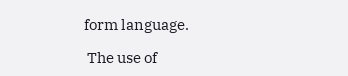form language.

 The use of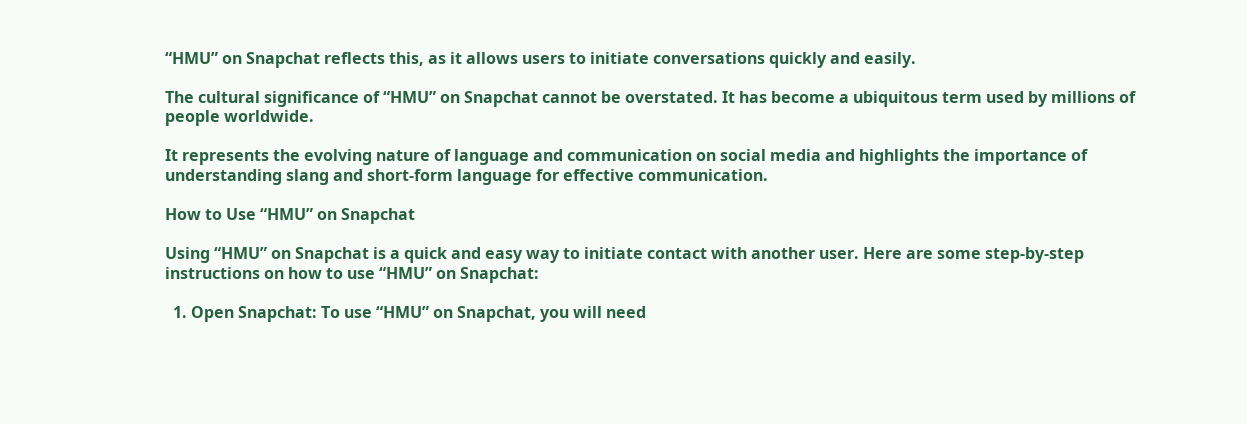“HMU” on Snapchat reflects this, as it allows users to initiate conversations quickly and easily.

The cultural significance of “HMU” on Snapchat cannot be overstated. It has become a ubiquitous term used by millions of people worldwide.

It represents the evolving nature оf language and communication on social media and highlights the importance of understanding slang and short-form language for effective communication.

How to Use “HMU” on Snapchat

Using “HMU” on Snapchat is a quick and easy way to initiate contact with another user. Here are some step-by-step instructions on how to use “HMU” on Snapchat:

  1. Open Snapchat: To use “HMU” on Snapchat, you will need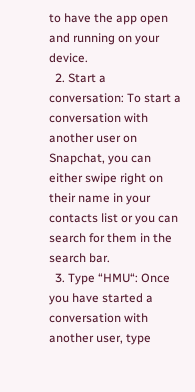to have the app open and running on your device.
  2. Start a conversation: To start a conversation with another user on Snapchat, you can either swipe right on their name in your contacts list or you can search for them in the search bar.
  3. Type “HMU“: Once you have started a conversation with another user, type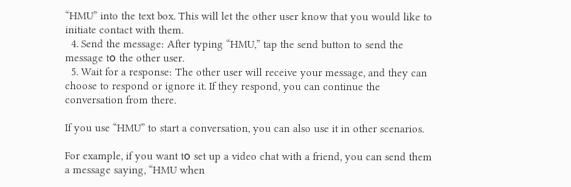“HMU” into the text box. This will let the other user know that you would like to initiate contact with them.
  4. Send the message: After typing “HMU,” tap the send button to send the message tо the other user.
  5. Wait for a response: The other user will receive your message, and they can choose to respond or ignore it. If they respond, you can continue the conversation from there.

If you use “HMU” to start a conversation, you can also use it in other scenarios.

For example, if you want tо set up a video chat with a friend, you can send them a message saying, “HMU when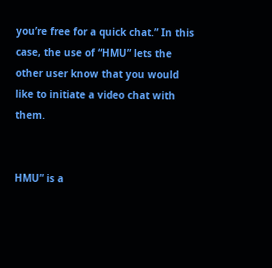you’re free for a quick chat.” In this case, the use of “HMU” lets the other user know that you would like to initiate a video chat with them.


HMU” is a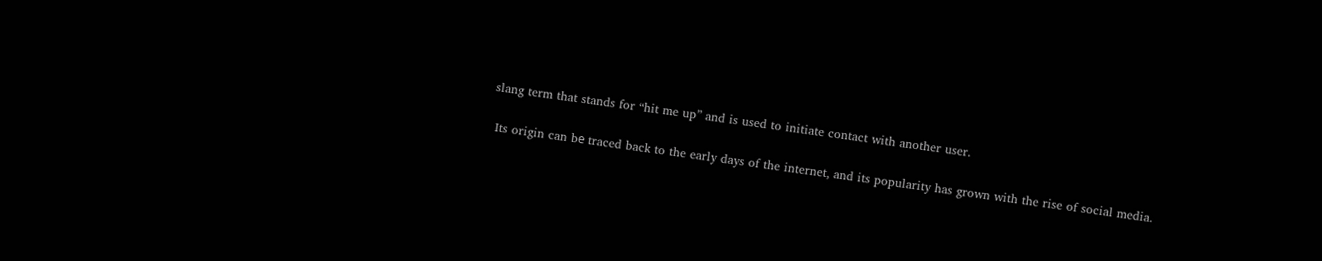slang term that stands for “hit me up” and is used to initiate contact with another user.

 Its origin can bе traced back to the early days of the internet, and its popularity has grown with the rise of social media.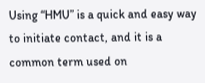Using “HMU” is a quick and easy way to initiate contact, and it is a common term used on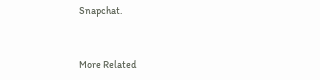Snapchat.


More Related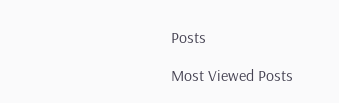Posts

Most Viewed Posts